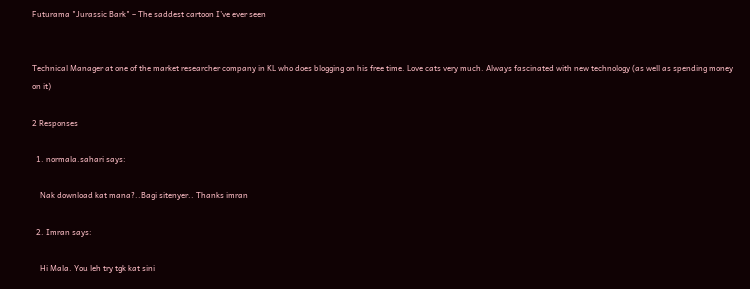Futurama "Jurassic Bark" – The saddest cartoon I’ve ever seen


Technical Manager at one of the market researcher company in KL who does blogging on his free time. Love cats very much. Always fascinated with new technology (as well as spending money on it)

2 Responses

  1. normala.sahari says:

    Nak download kat mana?..Bagi sitenyer.. Thanks imran

  2. Imran says:

    Hi Mala. You leh try tgk kat sini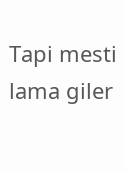Tapi mesti lama giler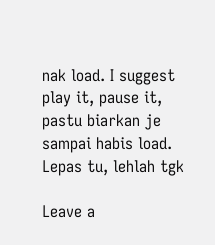nak load. I suggest play it, pause it, pastu biarkan je sampai habis load. Lepas tu, lehlah tgk

Leave a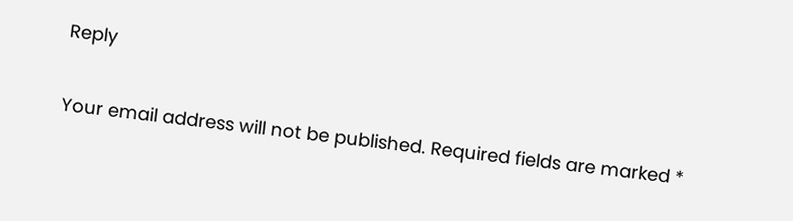Reply

Your email address will not be published. Required fields are marked *